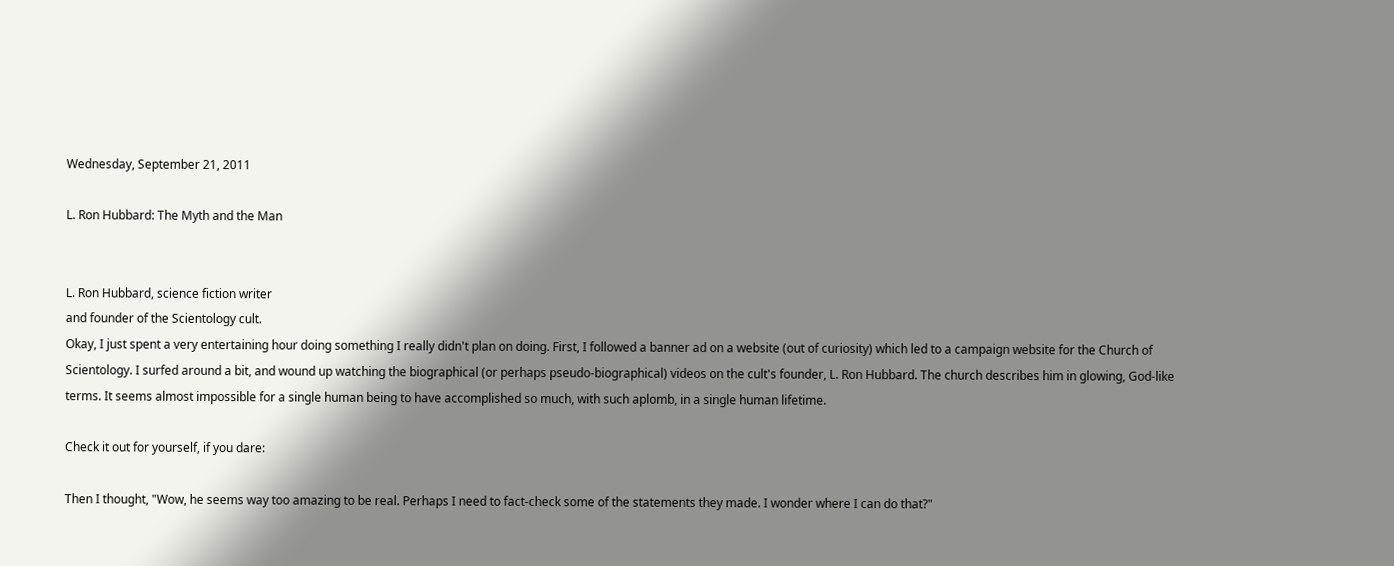Wednesday, September 21, 2011

L. Ron Hubbard: The Myth and the Man


L. Ron Hubbard, science fiction writer
and founder of the Scientology cult.
Okay, I just spent a very entertaining hour doing something I really didn't plan on doing. First, I followed a banner ad on a website (out of curiosity) which led to a campaign website for the Church of Scientology. I surfed around a bit, and wound up watching the biographical (or perhaps pseudo-biographical) videos on the cult's founder, L. Ron Hubbard. The church describes him in glowing, God-like terms. It seems almost impossible for a single human being to have accomplished so much, with such aplomb, in a single human lifetime.

Check it out for yourself, if you dare:

Then I thought, "Wow, he seems way too amazing to be real. Perhaps I need to fact-check some of the statements they made. I wonder where I can do that?"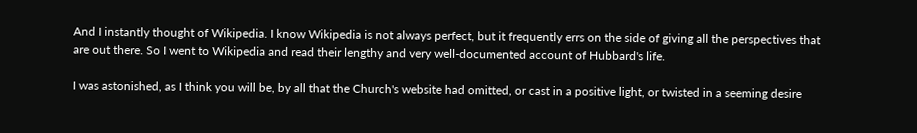And I instantly thought of Wikipedia. I know Wikipedia is not always perfect, but it frequently errs on the side of giving all the perspectives that are out there. So I went to Wikipedia and read their lengthy and very well-documented account of Hubbard's life.

I was astonished, as I think you will be, by all that the Church's website had omitted, or cast in a positive light, or twisted in a seeming desire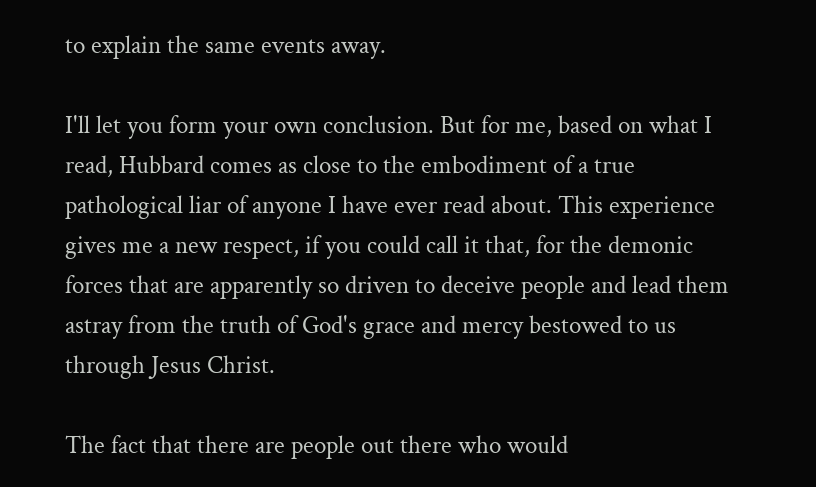to explain the same events away.

I'll let you form your own conclusion. But for me, based on what I read, Hubbard comes as close to the embodiment of a true pathological liar of anyone I have ever read about. This experience gives me a new respect, if you could call it that, for the demonic forces that are apparently so driven to deceive people and lead them astray from the truth of God's grace and mercy bestowed to us through Jesus Christ.

The fact that there are people out there who would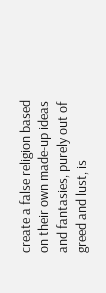create a false religion based on their own made-up ideas and fantasies, purely out of greed and lust, is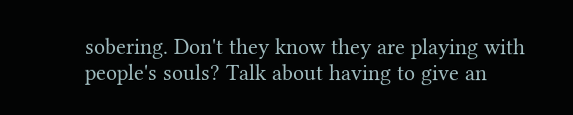sobering. Don't they know they are playing with people's souls? Talk about having to give an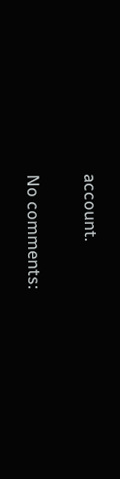account.

No comments: